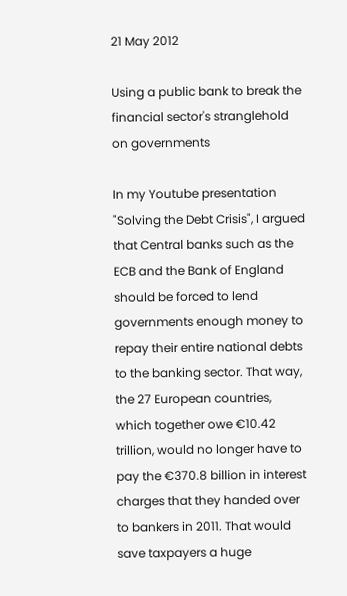21 May 2012

Using a public bank to break the financial sector's stranglehold on governments

In my Youtube presentation "Solving the Debt Crisis", I argued that Central banks such as the ECB and the Bank of England should be forced to lend governments enough money to repay their entire national debts to the banking sector. That way, the 27 European countries, which together owe €10.42 trillion, would no longer have to pay the €370.8 billion in interest charges that they handed over to bankers in 2011. That would save taxpayers a huge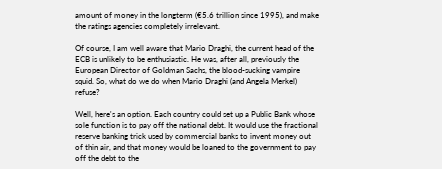amount of money in the longterm (€5.6 trillion since 1995), and make the ratings agencies completely irrelevant.

Of course, I am well aware that Mario Draghi, the current head of the ECB is unlikely to be enthusiastic. He was, after all, previously the European Director of Goldman Sachs, the blood-sucking vampire squid. So, what do we do when Mario Draghi (and Angela Merkel) refuse?

Well, here's an option. Each country could set up a Public Bank whose sole function is to pay off the national debt. It would use the fractional reserve banking trick used by commercial banks to invent money out of thin air, and that money would be loaned to the government to pay off the debt to the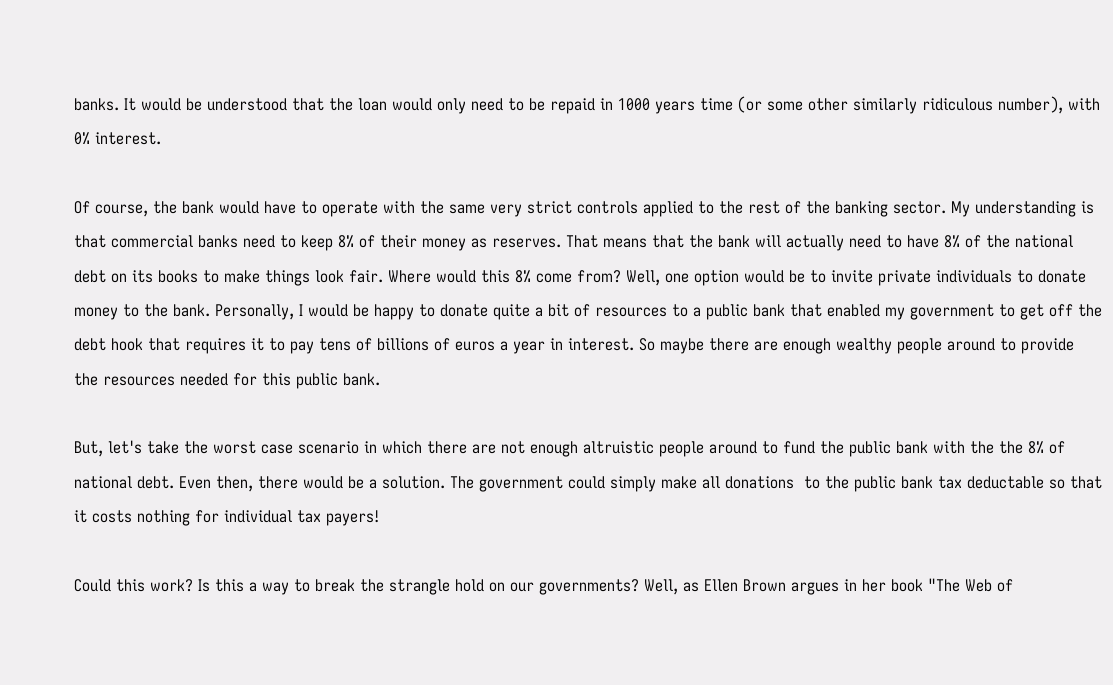banks. It would be understood that the loan would only need to be repaid in 1000 years time (or some other similarly ridiculous number), with 0% interest.

Of course, the bank would have to operate with the same very strict controls applied to the rest of the banking sector. My understanding is that commercial banks need to keep 8% of their money as reserves. That means that the bank will actually need to have 8% of the national debt on its books to make things look fair. Where would this 8% come from? Well, one option would be to invite private individuals to donate money to the bank. Personally, I would be happy to donate quite a bit of resources to a public bank that enabled my government to get off the debt hook that requires it to pay tens of billions of euros a year in interest. So maybe there are enough wealthy people around to provide the resources needed for this public bank.

But, let's take the worst case scenario in which there are not enough altruistic people around to fund the public bank with the the 8% of national debt. Even then, there would be a solution. The government could simply make all donations  to the public bank tax deductable so that it costs nothing for individual tax payers!

Could this work? Is this a way to break the strangle hold on our governments? Well, as Ellen Brown argues in her book "The Web of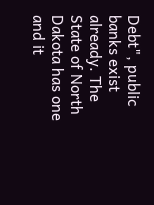Debt", public banks exist already. The State of North Dakota has one and it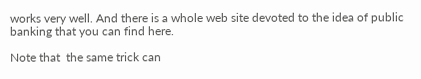works very well. And there is a whole web site devoted to the idea of public banking that you can find here.

Note that  the same trick can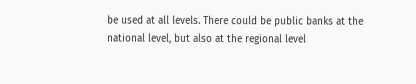be used at all levels. There could be public banks at the national level, but also at the regional level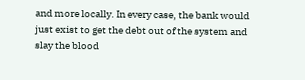and more locally. In every case, the bank would just exist to get the debt out of the system and slay the blood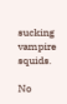sucking vampire squids.

No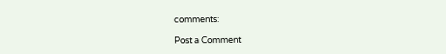comments:

Post a Comment